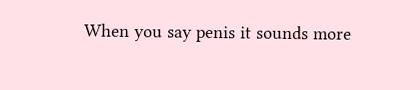When you say penis it sounds more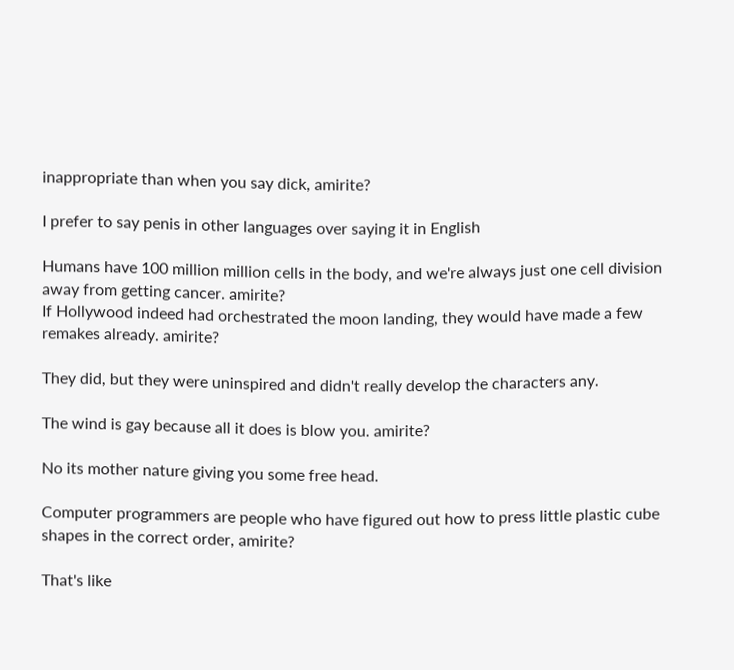inappropriate than when you say dick, amirite?

I prefer to say penis in other languages over saying it in English

Humans have 100 million million cells in the body, and we're always just one cell division away from getting cancer. amirite?
If Hollywood indeed had orchestrated the moon landing, they would have made a few remakes already. amirite?

They did, but they were uninspired and didn't really develop the characters any.

The wind is gay because all it does is blow you. amirite?

No its mother nature giving you some free head.

Computer programmers are people who have figured out how to press little plastic cube shapes in the correct order, amirite?

That's like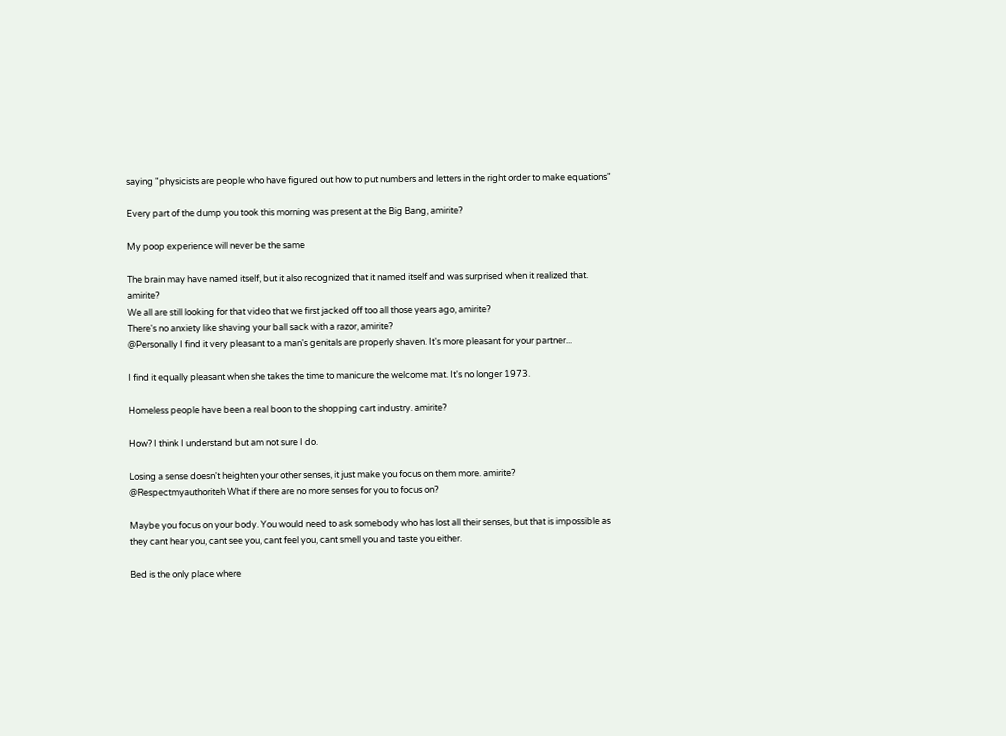saying "physicists are people who have figured out how to put numbers and letters in the right order to make equations"

Every part of the dump you took this morning was present at the Big Bang, amirite?

My poop experience will never be the same

The brain may have named itself, but it also recognized that it named itself and was surprised when it realized that. amirite?
We all are still looking for that video that we first jacked off too all those years ago, amirite?
There's no anxiety like shaving your ball sack with a razor, amirite?
@Personally I find it very pleasant to a man's genitals are properly shaven. It's more pleasant for your partner...

I find it equally pleasant when she takes the time to manicure the welcome mat. It's no longer 1973.

Homeless people have been a real boon to the shopping cart industry. amirite?

How? I think I understand but am not sure I do.

Losing a sense doesn't heighten your other senses, it just make you focus on them more. amirite?
@Respectmyauthoriteh What if there are no more senses for you to focus on?

Maybe you focus on your body. You would need to ask somebody who has lost all their senses, but that is impossible as they cant hear you, cant see you, cant feel you, cant smell you and taste you either.

Bed is the only place where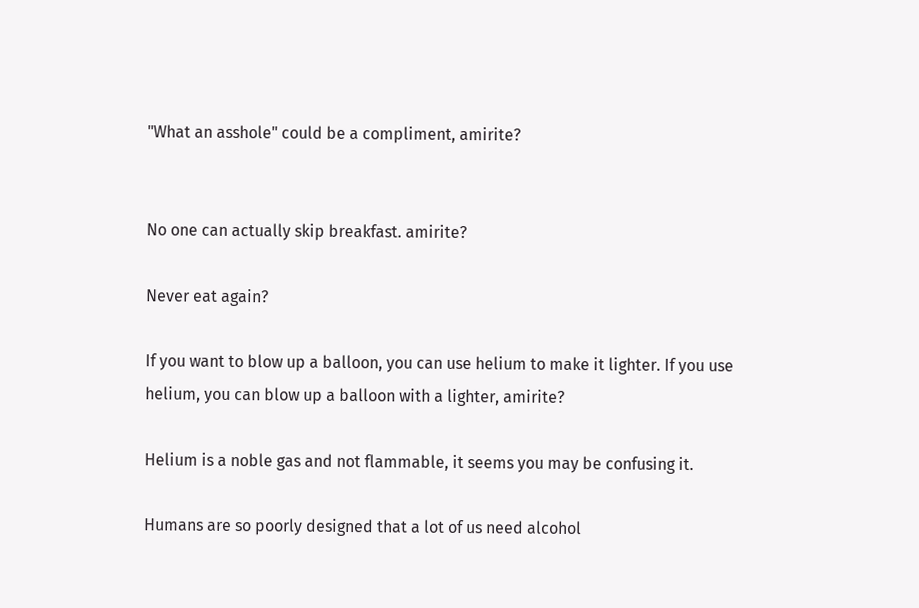"What an asshole" could be a compliment, amirite?


No one can actually skip breakfast. amirite?

Never eat again?

If you want to blow up a balloon, you can use helium to make it lighter. If you use helium, you can blow up a balloon with a lighter, amirite?

Helium is a noble gas and not flammable, it seems you may be confusing it.

Humans are so poorly designed that a lot of us need alcohol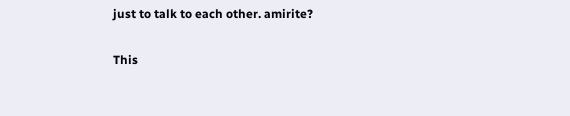just to talk to each other. amirite?

This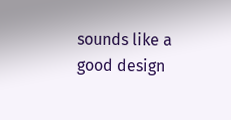sounds like a good design